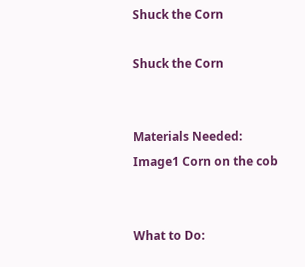Shuck the Corn

Shuck the Corn


Materials Needed:
Image1 Corn on the cob


What to Do: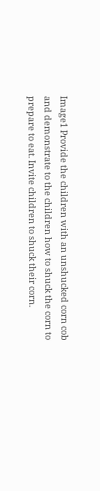Image1 Provide the children with an unshucked corn cob and demonstrate to the children how to shuck the corn to prepare to eat. Invite children to shuck their corn.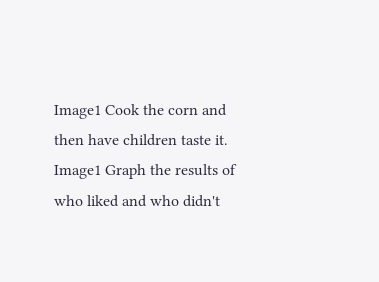Image1 Cook the corn and then have children taste it.
Image1 Graph the results of who liked and who didn't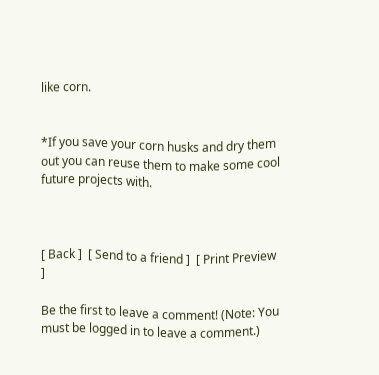like corn.


*If you save your corn husks and dry them out you can reuse them to make some cool future projects with.



[ Back ]  [ Send to a friend ]  [ Print Preview ]

Be the first to leave a comment! (Note: You must be logged in to leave a comment.)